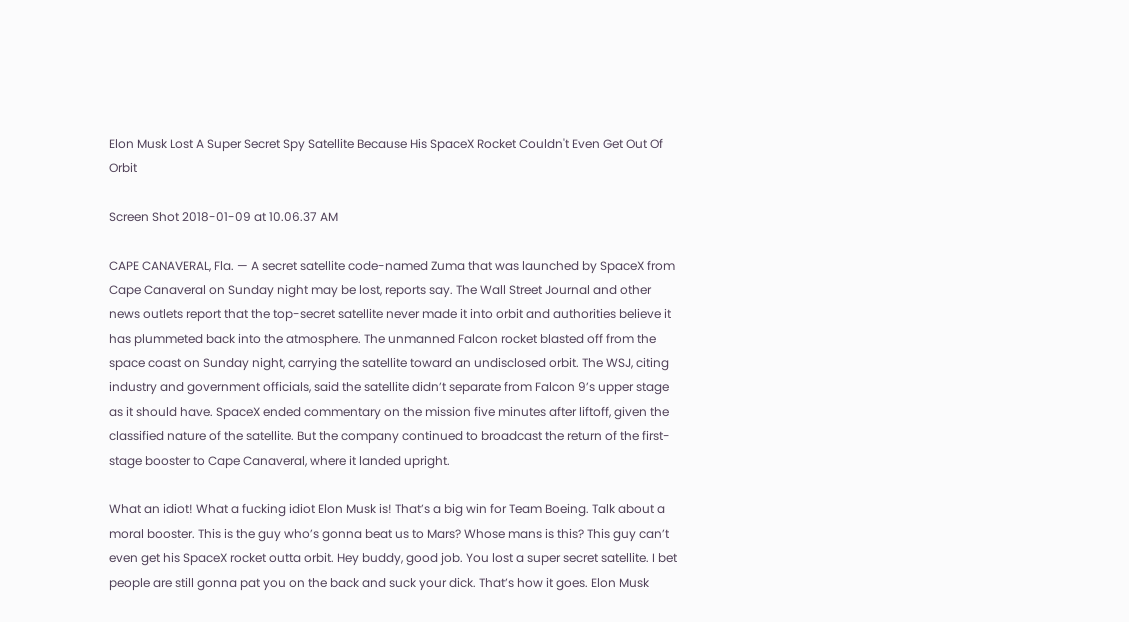Elon Musk Lost A Super Secret Spy Satellite Because His SpaceX Rocket Couldn't Even Get Out Of Orbit

Screen Shot 2018-01-09 at 10.06.37 AM

CAPE CANAVERAL, Fla. — A secret satellite code-named Zuma that was launched by SpaceX from Cape Canaveral on Sunday night may be lost, reports say. The Wall Street Journal and other news outlets report that the top-secret satellite never made it into orbit and authorities believe it has plummeted back into the atmosphere. The unmanned Falcon rocket blasted off from the space coast on Sunday night, carrying the satellite toward an undisclosed orbit. The WSJ, citing industry and government officials, said the satellite didn’t separate from Falcon 9’s upper stage as it should have. SpaceX ended commentary on the mission five minutes after liftoff, given the classified nature of the satellite. But the company continued to broadcast the return of the first-stage booster to Cape Canaveral, where it landed upright.

What an idiot! What a fucking idiot Elon Musk is! That’s a big win for Team Boeing. Talk about a moral booster. This is the guy who’s gonna beat us to Mars? Whose mans is this? This guy can’t even get his SpaceX rocket outta orbit. Hey buddy, good job. You lost a super secret satellite. I bet people are still gonna pat you on the back and suck your dick. That’s how it goes. Elon Musk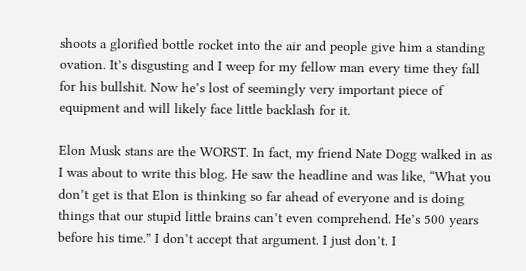shoots a glorified bottle rocket into the air and people give him a standing ovation. It’s disgusting and I weep for my fellow man every time they fall for his bullshit. Now he’s lost of seemingly very important piece of equipment and will likely face little backlash for it.

Elon Musk stans are the WORST. In fact, my friend Nate Dogg walked in as I was about to write this blog. He saw the headline and was like, “What you don’t get is that Elon is thinking so far ahead of everyone and is doing things that our stupid little brains can’t even comprehend. He’s 500 years before his time.” I don’t accept that argument. I just don’t. I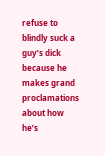refuse to blindly suck a guy’s dick because he makes grand proclamations about how he’s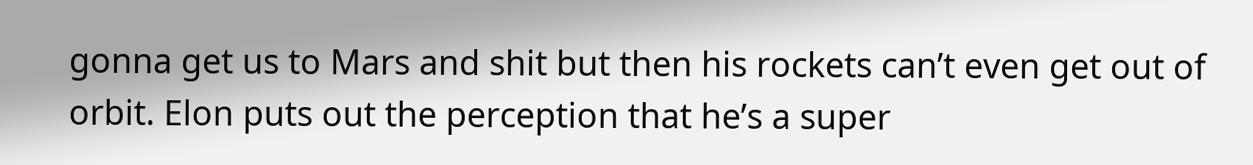gonna get us to Mars and shit but then his rockets can’t even get out of orbit. Elon puts out the perception that he’s a super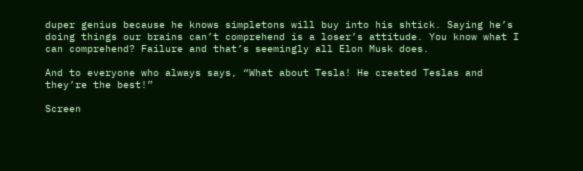duper genius because he knows simpletons will buy into his shtick. Saying he’s doing things our brains can’t comprehend is a loser’s attitude. You know what I can comprehend? Failure and that’s seemingly all Elon Musk does.

And to everyone who always says, “What about Tesla! He created Teslas and they’re the best!”

Screen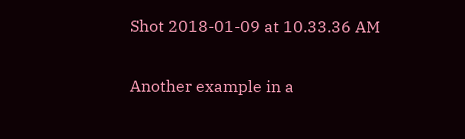Shot 2018-01-09 at 10.33.36 AM

Another example in a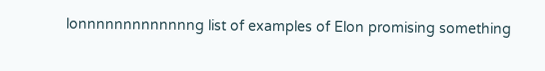lonnnnnnnnnnnnng list of examples of Elon promising something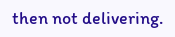then not delivering.